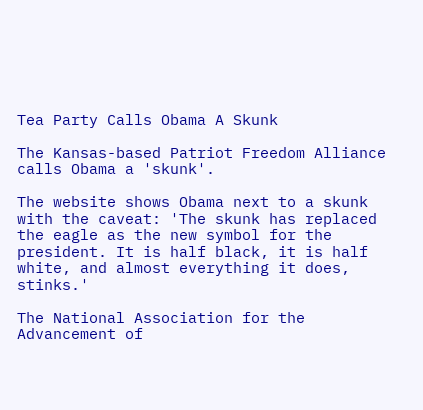Tea Party Calls Obama A Skunk

The Kansas-based Patriot Freedom Alliance calls Obama a 'skunk'.

The website shows Obama next to a skunk with the caveat: 'The skunk has replaced the eagle as the new symbol for the president. It is half black, it is half white, and almost everything it does, stinks.'

The National Association for the Advancement of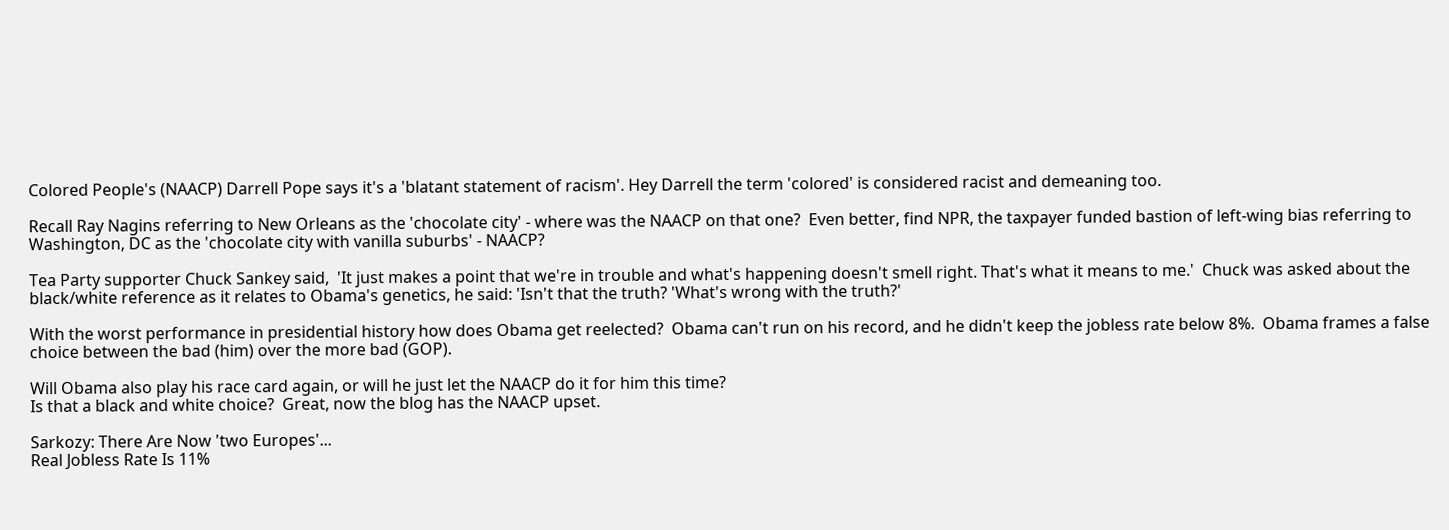Colored People's (NAACP) Darrell Pope says it's a 'blatant statement of racism'. Hey Darrell the term 'colored' is considered racist and demeaning too.

Recall Ray Nagins referring to New Orleans as the 'chocolate city' - where was the NAACP on that one?  Even better, find NPR, the taxpayer funded bastion of left-wing bias referring to Washington, DC as the 'chocolate city with vanilla suburbs' - NAACP?

Tea Party supporter Chuck Sankey said,  'It just makes a point that we're in trouble and what's happening doesn't smell right. That's what it means to me.'  Chuck was asked about the black/white reference as it relates to Obama's genetics, he said: 'Isn't that the truth? 'What's wrong with the truth?'

With the worst performance in presidential history how does Obama get reelected?  Obama can't run on his record, and he didn't keep the jobless rate below 8%.  Obama frames a false choice between the bad (him) over the more bad (GOP).

Will Obama also play his race card again, or will he just let the NAACP do it for him this time?
Is that a black and white choice?  Great, now the blog has the NAACP upset.

Sarkozy: There Are Now 'two Europes'...
Real Jobless Rate Is 11%